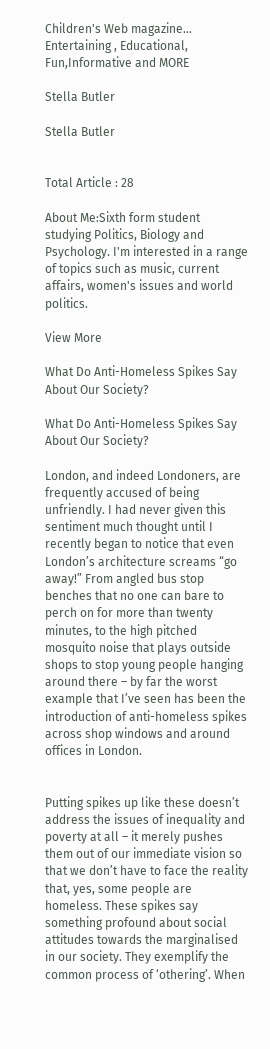Children's Web magazine...
Entertaining , Educational, Fun,Informative and MORE

Stella Butler

Stella Butler


Total Article : 28

About Me:Sixth form student studying Politics, Biology and Psychology. I'm interested in a range of topics such as music, current affairs, women's issues and world politics.

View More

What Do Anti-Homeless Spikes Say About Our Society?

What Do Anti-Homeless Spikes Say About Our Society?

London, and indeed Londoners, are frequently accused of being unfriendly. I had never given this sentiment much thought until I recently began to notice that even London’s architecture screams “go away!” From angled bus stop benches that no one can bare to perch on for more than twenty minutes, to the high pitched mosquito noise that plays outside shops to stop young people hanging around there – by far the worst example that I’ve seen has been the introduction of anti-homeless spikes across shop windows and around offices in London.


Putting spikes up like these doesn’t address the issues of inequality and poverty at all – it merely pushes them out of our immediate vision so that we don’t have to face the reality that, yes, some people are homeless. These spikes say something profound about social attitudes towards the marginalised in our society. They exemplify the common process of ‘othering’. When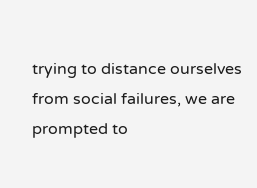trying to distance ourselves from social failures, we are prompted to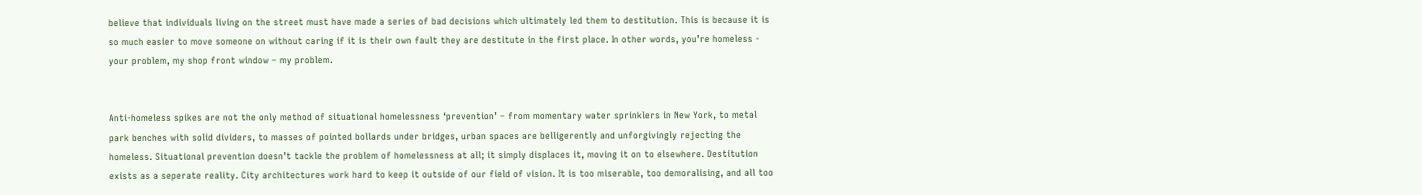believe that individuals living on the street must have made a series of bad decisions which ultimately led them to destitution. This is because it is so much easier to move someone on without caring if it is their own fault they are destitute in the first place. In other words, you’re homeless - your problem, my shop front window – my problem.


Anti-homeless spikes are not the only method of situational homelessness ‘prevention’ – from momentary water sprinklers in New York, to metal park benches with solid dividers, to masses of pointed bollards under bridges, urban spaces are belligerently and unforgivingly rejecting the homeless. Situational prevention doesn’t tackle the problem of homelessness at all; it simply displaces it, moving it on to elsewhere. Destitution exists as a seperate reality. City architectures work hard to keep it outside of our field of vision. It is too miserable, too demoralising, and all too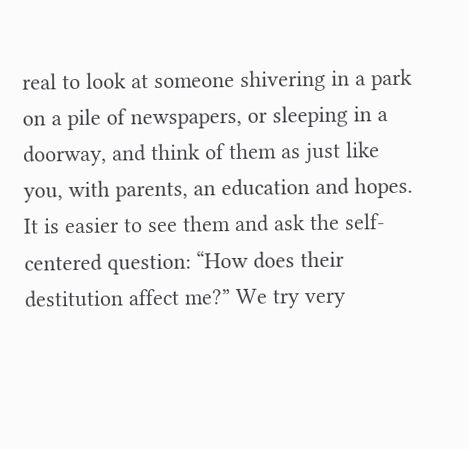real to look at someone shivering in a park on a pile of newspapers, or sleeping in a doorway, and think of them as just like you, with parents, an education and hopes. It is easier to see them and ask the self-centered question: “How does their destitution affect me?” We try very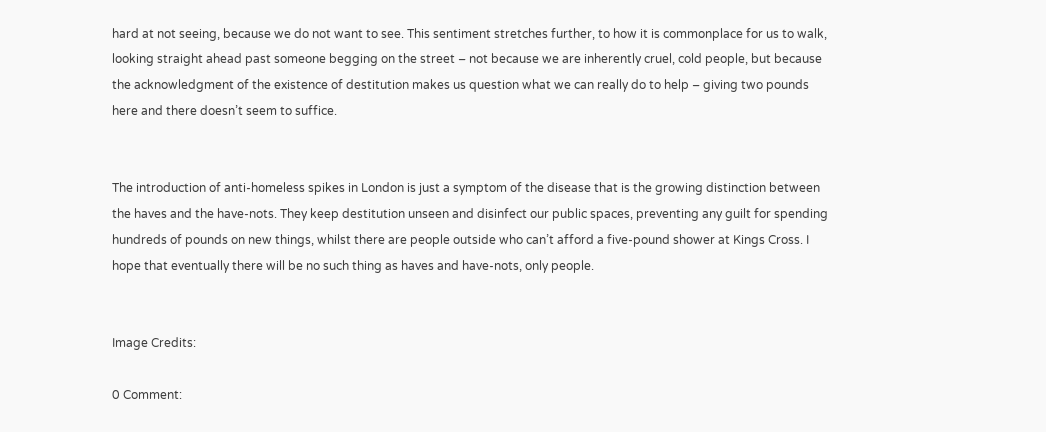hard at not seeing, because we do not want to see. This sentiment stretches further, to how it is commonplace for us to walk, looking straight ahead past someone begging on the street – not because we are inherently cruel, cold people, but because the acknowledgment of the existence of destitution makes us question what we can really do to help – giving two pounds here and there doesn’t seem to suffice.


The introduction of anti-homeless spikes in London is just a symptom of the disease that is the growing distinction between the haves and the have-nots. They keep destitution unseen and disinfect our public spaces, preventing any guilt for spending hundreds of pounds on new things, whilst there are people outside who can’t afford a five-pound shower at Kings Cross. I hope that eventually there will be no such thing as haves and have-nots, only people.


Image Credits:

0 Comment: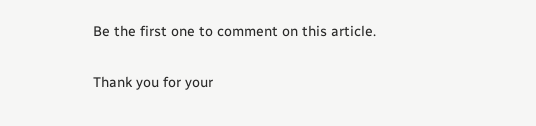Be the first one to comment on this article.

Thank you for your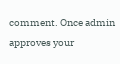comment. Once admin approves your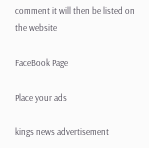comment it will then be listed on the website

FaceBook Page

Place your ads

kings news advertisement